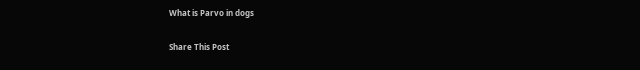What is Parvo in dogs

Share This Post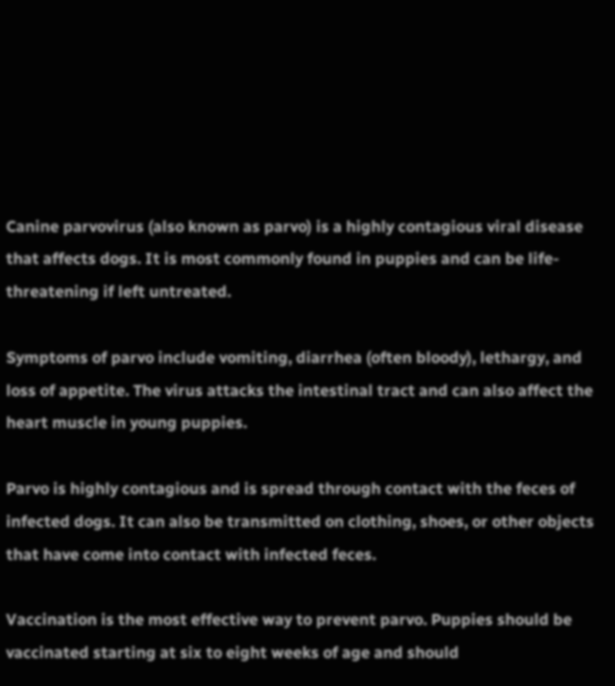Canine parvovirus (also known as parvo) is a highly contagious viral disease that affects dogs. It is most commonly found in puppies and can be life-threatening if left untreated.

Symptoms of parvo include vomiting, diarrhea (often bloody), lethargy, and loss of appetite. The virus attacks the intestinal tract and can also affect the heart muscle in young puppies.

Parvo is highly contagious and is spread through contact with the feces of infected dogs. It can also be transmitted on clothing, shoes, or other objects that have come into contact with infected feces.

Vaccination is the most effective way to prevent parvo. Puppies should be vaccinated starting at six to eight weeks of age and should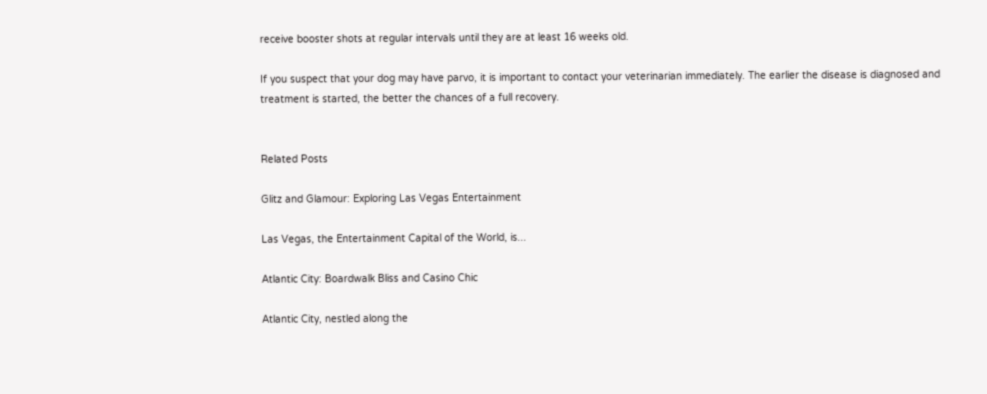receive booster shots at regular intervals until they are at least 16 weeks old.

If you suspect that your dog may have parvo, it is important to contact your veterinarian immediately. The earlier the disease is diagnosed and treatment is started, the better the chances of a full recovery.


Related Posts

Glitz and Glamour: Exploring Las Vegas Entertainment

Las Vegas, the Entertainment Capital of the World, is...

Atlantic City: Boardwalk Bliss and Casino Chic

Atlantic City, nestled along the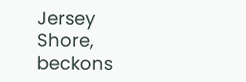Jersey Shore, beckons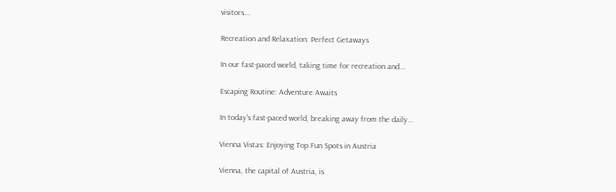visitors...

Recreation and Relaxation: Perfect Getaways

In our fast-paced world, taking time for recreation and...

Escaping Routine: Adventure Awaits

In today's fast-paced world, breaking away from the daily...

Vienna Vistas: Enjoying Top Fun Spots in Austria

Vienna, the capital of Austria, is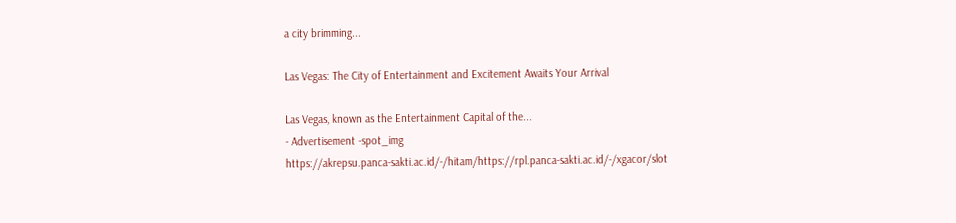a city brimming...

Las Vegas: The City of Entertainment and Excitement Awaits Your Arrival

Las Vegas, known as the Entertainment Capital of the...
- Advertisement -spot_img
https://akrepsu.panca-sakti.ac.id/-/hitam/https://rpl.panca-sakti.ac.id/-/xgacor/slot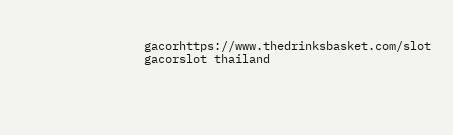gacorhttps://www.thedrinksbasket.com/slot gacorslot thailand